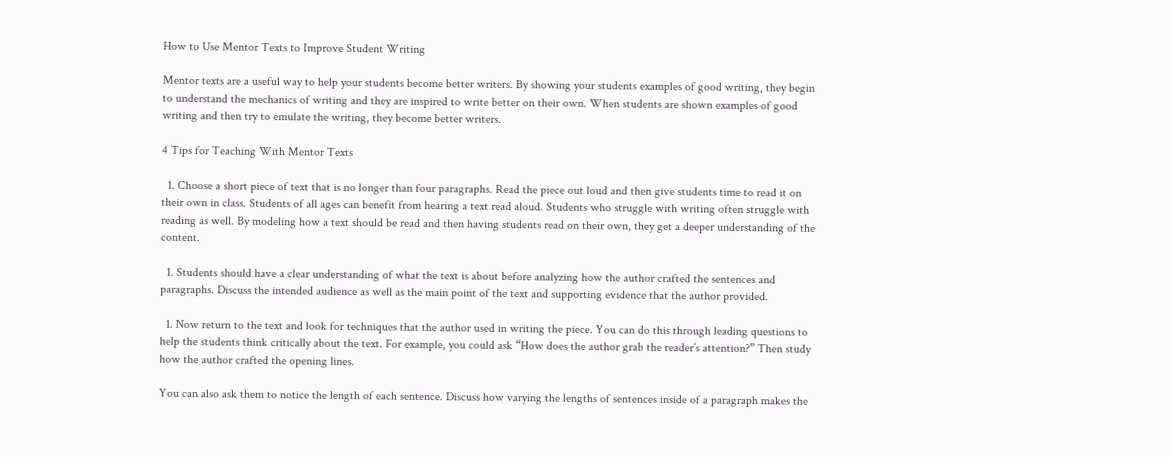How to Use Mentor Texts to Improve Student Writing

Mentor texts are a useful way to help your students become better writers. By showing your students examples of good writing, they begin to understand the mechanics of writing and they are inspired to write better on their own. When students are shown examples of good writing and then try to emulate the writing, they become better writers.

4 Tips for Teaching With Mentor Texts

  1. Choose a short piece of text that is no longer than four paragraphs. Read the piece out loud and then give students time to read it on their own in class. Students of all ages can benefit from hearing a text read aloud. Students who struggle with writing often struggle with reading as well. By modeling how a text should be read and then having students read on their own, they get a deeper understanding of the content.

  1. Students should have a clear understanding of what the text is about before analyzing how the author crafted the sentences and paragraphs. Discuss the intended audience as well as the main point of the text and supporting evidence that the author provided.

  1. Now return to the text and look for techniques that the author used in writing the piece. You can do this through leading questions to help the students think critically about the text. For example, you could ask “How does the author grab the reader’s attention?” Then study how the author crafted the opening lines.

You can also ask them to notice the length of each sentence. Discuss how varying the lengths of sentences inside of a paragraph makes the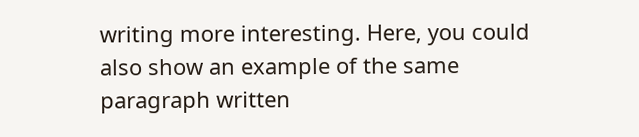writing more interesting. Here, you could also show an example of the same paragraph written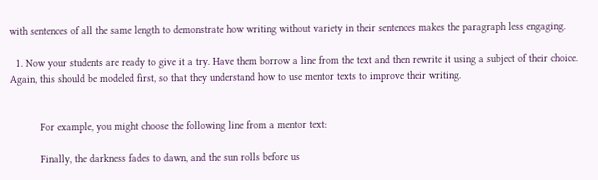with sentences of all the same length to demonstrate how writing without variety in their sentences makes the paragraph less engaging.

  1. Now your students are ready to give it a try. Have them borrow a line from the text and then rewrite it using a subject of their choice. Again, this should be modeled first, so that they understand how to use mentor texts to improve their writing.


          For example, you might choose the following line from a mentor text:

          Finally, the darkness fades to dawn, and the sun rolls before us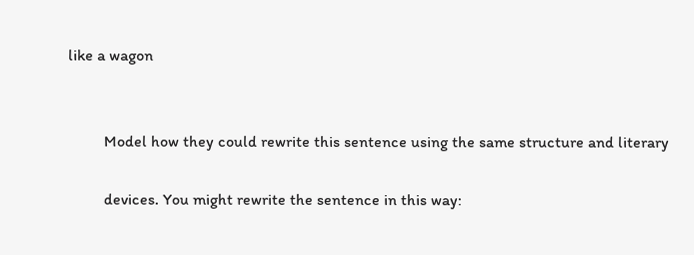like a wagon


         Model how they could rewrite this sentence using the same structure and literary

         devices. You might rewrite the sentence in this way: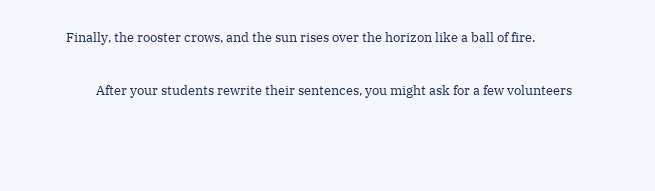Finally, the rooster crows, and the sun rises over the horizon like a ball of fire.

          After your students rewrite their sentences, you might ask for a few volunteers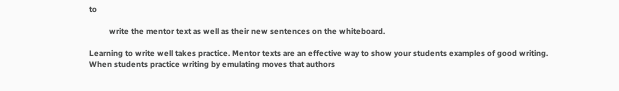to

          write the mentor text as well as their new sentences on the whiteboard.

Learning to write well takes practice. Mentor texts are an effective way to show your students examples of good writing. When students practice writing by emulating moves that authors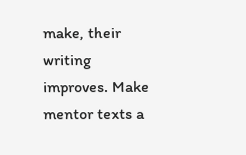make, their writing improves. Make mentor texts a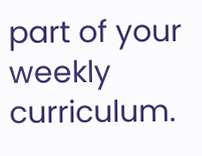part of your weekly curriculum.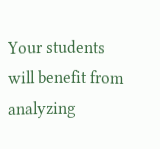Your students will benefit from analyzing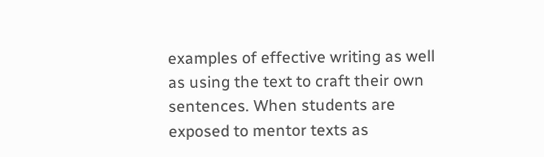examples of effective writing as well as using the text to craft their own sentences. When students are exposed to mentor texts as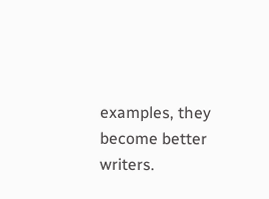examples, they become better writers.